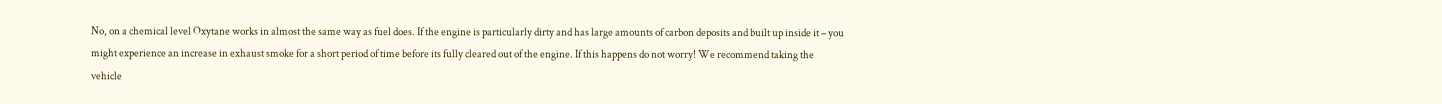No, on a chemical level Oxytane works in almost the same way as fuel does. If the engine is particularly dirty and has large amounts of carbon deposits and built up inside it – you might experience an increase in exhaust smoke for a short period of time before its fully cleared out of the engine. If this happens do not worry! We recommend taking the vehicle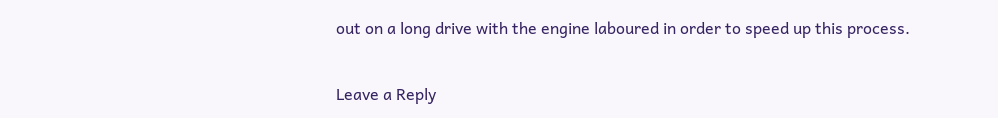out on a long drive with the engine laboured in order to speed up this process.

Leave a Reply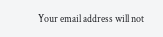Your email address will not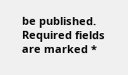be published. Required fields are marked *